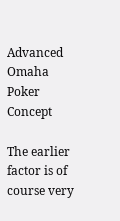Advanced Omaha Poker Concept

The earlier factor is of course very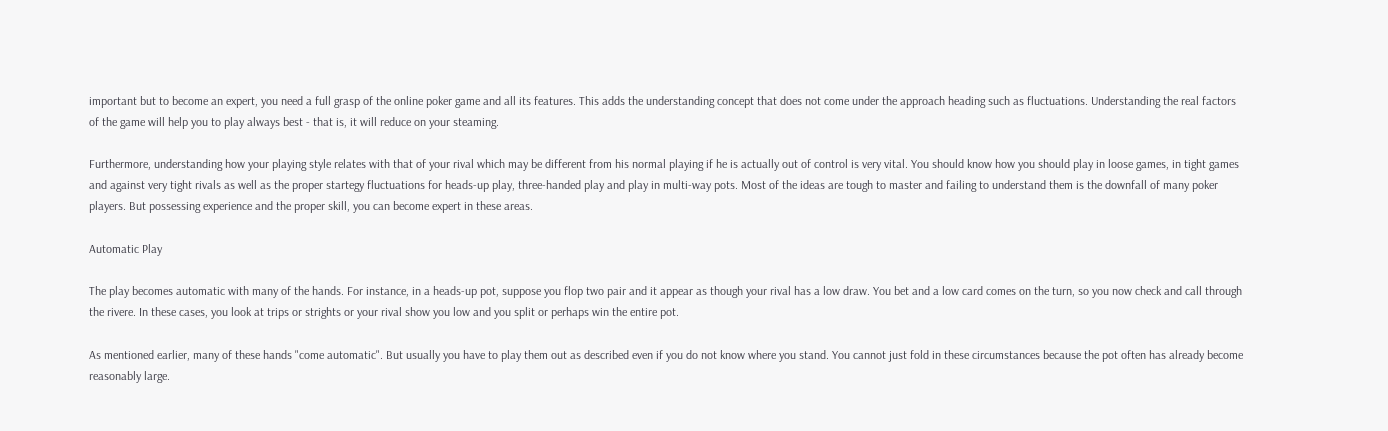important but to become an expert, you need a full grasp of the online poker game and all its features. This adds the understanding concept that does not come under the approach heading such as fluctuations. Understanding the real factors of the game will help you to play always best - that is, it will reduce on your steaming.

Furthermore, understanding how your playing style relates with that of your rival which may be different from his normal playing if he is actually out of control is very vital. You should know how you should play in loose games, in tight games and against very tight rivals as well as the proper startegy fluctuations for heads-up play, three-handed play and play in multi-way pots. Most of the ideas are tough to master and failing to understand them is the downfall of many poker players. But possessing experience and the proper skill, you can become expert in these areas.

Automatic Play

The play becomes automatic with many of the hands. For instance, in a heads-up pot, suppose you flop two pair and it appear as though your rival has a low draw. You bet and a low card comes on the turn, so you now check and call through the rivere. In these cases, you look at trips or strights or your rival show you low and you split or perhaps win the entire pot.

As mentioned earlier, many of these hands "come automatic". But usually you have to play them out as described even if you do not know where you stand. You cannot just fold in these circumstances because the pot often has already become reasonably large.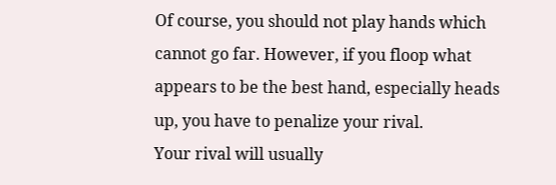Of course, you should not play hands which cannot go far. However, if you floop what appears to be the best hand, especially heads up, you have to penalize your rival.
Your rival will usually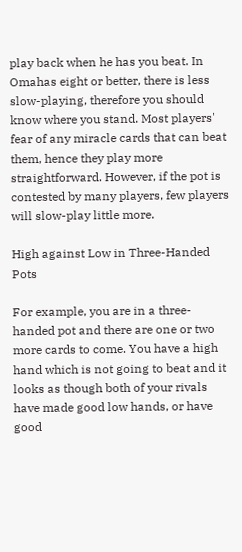play back when he has you beat. In Omahas eight or better, there is less slow-playing, therefore you should know where you stand. Most players' fear of any miracle cards that can beat them, hence they play more straightforward. However, if the pot is contested by many players, few players will slow-play little more.

High against Low in Three-Handed Pots

For example, you are in a three-handed pot and there are one or two more cards to come. You have a high hand which is not going to beat and it looks as though both of your rivals have made good low hands, or have good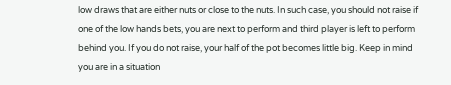low draws that are either nuts or close to the nuts. In such case, you should not raise if one of the low hands bets, you are next to perform and third player is left to perform behind you. If you do not raise, your half of the pot becomes little big. Keep in mind you are in a situation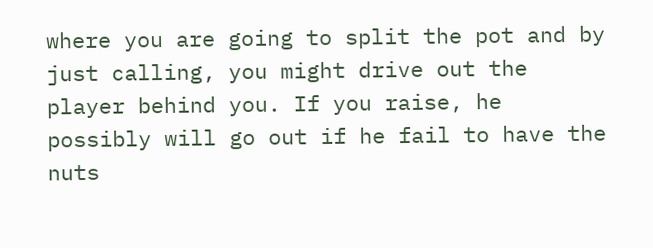where you are going to split the pot and by just calling, you might drive out the player behind you. If you raise, he possibly will go out if he fail to have the nuts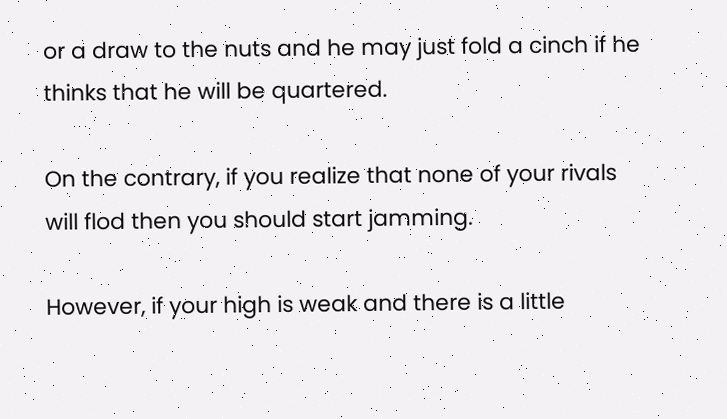or a draw to the nuts and he may just fold a cinch if he thinks that he will be quartered.

On the contrary, if you realize that none of your rivals will flod then you should start jamming.

However, if your high is weak and there is a little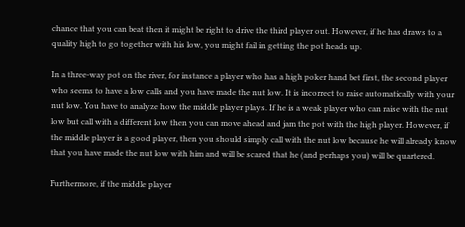chance that you can beat then it might be right to drive the third player out. However, if he has draws to a quality high to go together with his low, you might fail in getting the pot heads up.

In a three-way pot on the river, for instance a player who has a high poker hand bet first, the second player who seems to have a low calls and you have made the nut low. It is incorrect to raise automatically with your nut low. You have to analyze how the middle player plays. If he is a weak player who can raise with the nut low but call with a different low then you can move ahead and jam the pot with the high player. However, if the middle player is a good player, then you should simply call with the nut low because he will already know that you have made the nut low with him and will be scared that he (and perhaps you) will be quartered.

Furthermore, if the middle player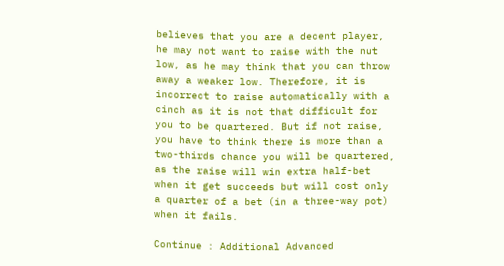believes that you are a decent player, he may not want to raise with the nut low, as he may think that you can throw away a weaker low. Therefore, it is incorrect to raise automatically with a cinch as it is not that difficult for you to be quartered. But if not raise, you have to think there is more than a two-thirds chance you will be quartered, as the raise will win extra half-bet when it get succeeds but will cost only a quarter of a bet (in a three-way pot) when it fails.

Continue : Additional Advanced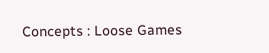Concepts : Loose Games